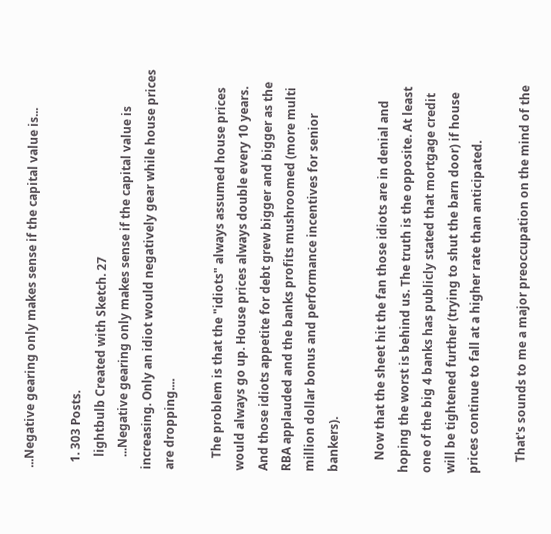...Negative gearing only makes sense if the capital value is...

  1. 303 Posts.
    lightbulb Created with Sketch. 27
    ...Negative gearing only makes sense if the capital value is increasing. Only an idiot would negatively gear while house prices are dropping....

    The problem is that the "idiots" always assumed house prices would always go up. House prices always double every 10 years. And those idiots appetite for debt grew bigger and bigger as the RBA applauded and the banks profits mushroomed (more multi million dollar bonus and performance incentives for senior bankers).

    Now that the sheet hit the fan those idiots are in denial and hoping the worst is behind us. The truth is the opposite. At least one of the big 4 banks has publicly stated that mortgage credit will be tightened further (trying to shut the barn door) if house prices continue to fall at a higher rate than anticipated.

    That's sounds to me a major preoccupation on the mind of the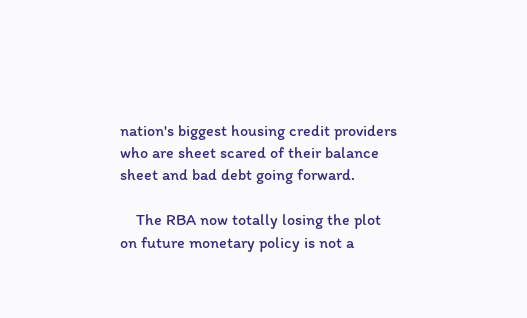nation's biggest housing credit providers who are sheet scared of their balance sheet and bad debt going forward.

    The RBA now totally losing the plot on future monetary policy is not a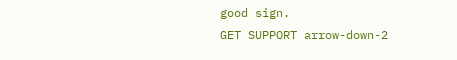good sign.
GET SUPPORT arrow-down-2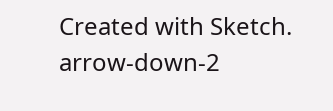Created with Sketch. arrow-down-2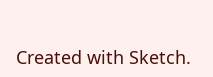Created with Sketch.